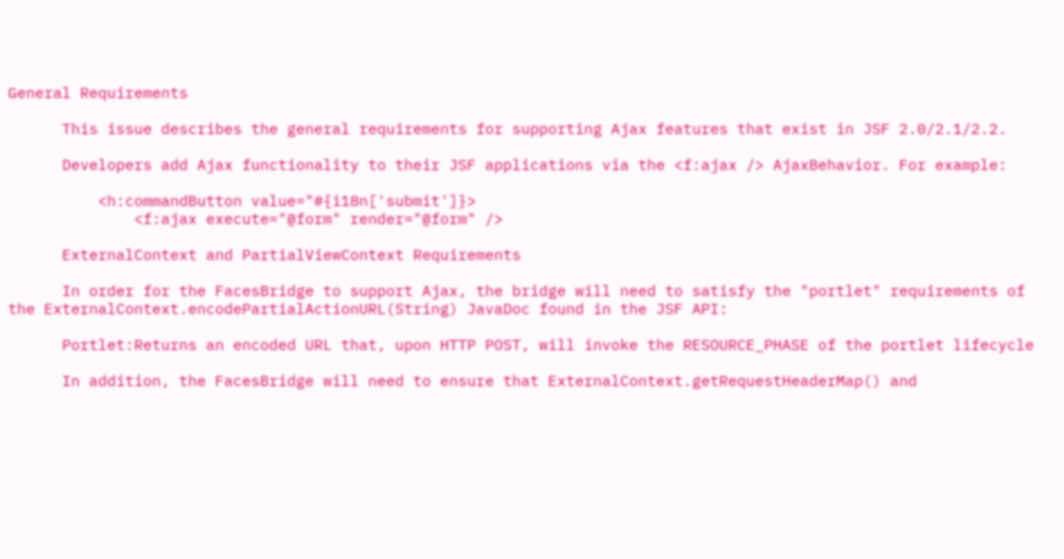General Requirements

      This issue describes the general requirements for supporting Ajax features that exist in JSF 2.0/2.1/2.2.

      Developers add Ajax functionality to their JSF applications via the <f:ajax /> AjaxBehavior. For example:

          <h:commandButton value="#{i18n['submit']}>
              <f:ajax execute="@form" render="@form" />

      ExternalContext and PartialViewContext Requirements

      In order for the FacesBridge to support Ajax, the bridge will need to satisfy the "portlet" requirements of the ExternalContext.encodePartialActionURL(String) JavaDoc found in the JSF API:

      Portlet:Returns an encoded URL that, upon HTTP POST, will invoke the RESOURCE_PHASE of the portlet lifecycle

      In addition, the FacesBridge will need to ensure that ExternalContext.getRequestHeaderMap() and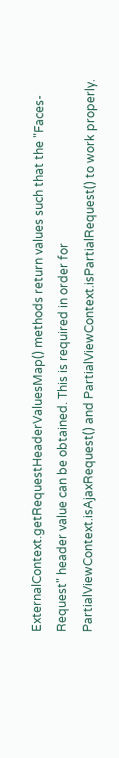ExternalContext.getRequestHeaderValuesMap() methods return values such that the "Faces-Request" header value can be obtained. This is required in order for PartialViewContext.isAjaxRequest() and PartialViewContext.isPartialRequest() to work properly.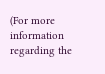(For more information regarding the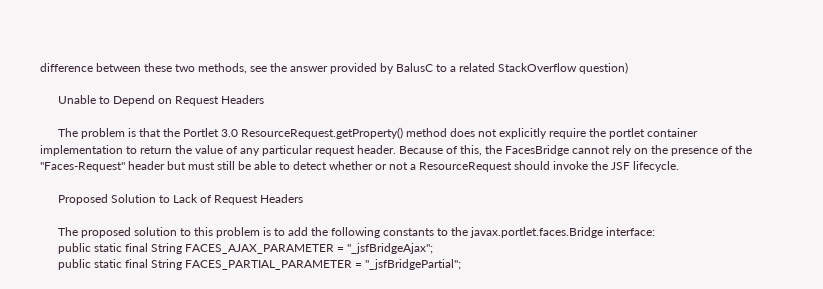difference between these two methods, see the answer provided by BalusC to a related StackOverflow question)

      Unable to Depend on Request Headers

      The problem is that the Portlet 3.0 ResourceRequest.getProperty() method does not explicitly require the portlet container implementation to return the value of any particular request header. Because of this, the FacesBridge cannot rely on the presence of the "Faces-Request" header but must still be able to detect whether or not a ResourceRequest should invoke the JSF lifecycle.

      Proposed Solution to Lack of Request Headers

      The proposed solution to this problem is to add the following constants to the javax.portlet.faces.Bridge interface:
      public static final String FACES_AJAX_PARAMETER = "_jsfBridgeAjax";
      public static final String FACES_PARTIAL_PARAMETER = "_jsfBridgePartial";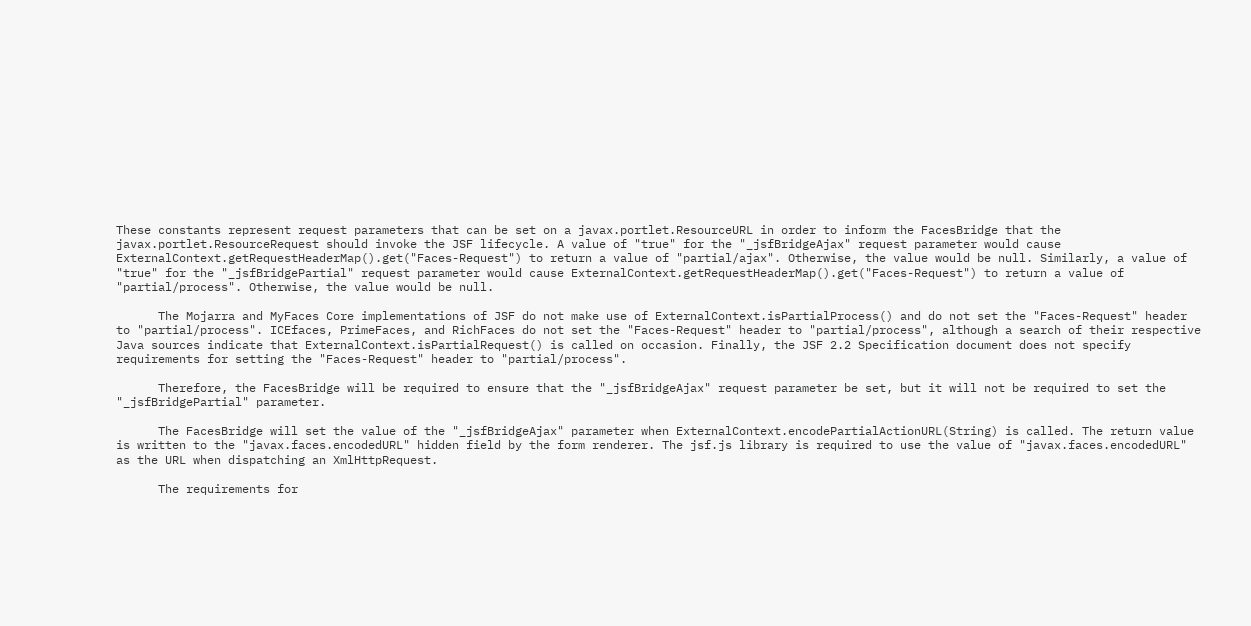These constants represent request parameters that can be set on a javax.portlet.ResourceURL in order to inform the FacesBridge that the javax.portlet.ResourceRequest should invoke the JSF lifecycle. A value of "true" for the "_jsfBridgeAjax" request parameter would cause ExternalContext.getRequestHeaderMap().get("Faces-Request") to return a value of "partial/ajax". Otherwise, the value would be null. Similarly, a value of "true" for the "_jsfBridgePartial" request parameter would cause ExternalContext.getRequestHeaderMap().get("Faces-Request") to return a value of "partial/process". Otherwise, the value would be null.

      The Mojarra and MyFaces Core implementations of JSF do not make use of ExternalContext.isPartialProcess() and do not set the "Faces-Request" header to "partial/process". ICEfaces, PrimeFaces, and RichFaces do not set the "Faces-Request" header to "partial/process", although a search of their respective Java sources indicate that ExternalContext.isPartialRequest() is called on occasion. Finally, the JSF 2.2 Specification document does not specify requirements for setting the "Faces-Request" header to "partial/process".

      Therefore, the FacesBridge will be required to ensure that the "_jsfBridgeAjax" request parameter be set, but it will not be required to set the "_jsfBridgePartial" parameter.

      The FacesBridge will set the value of the "_jsfBridgeAjax" parameter when ExternalContext.encodePartialActionURL(String) is called. The return value is written to the "javax.faces.encodedURL" hidden field by the form renderer. The jsf.js library is required to use the value of "javax.faces.encodedURL" as the URL when dispatching an XmlHttpRequest.

      The requirements for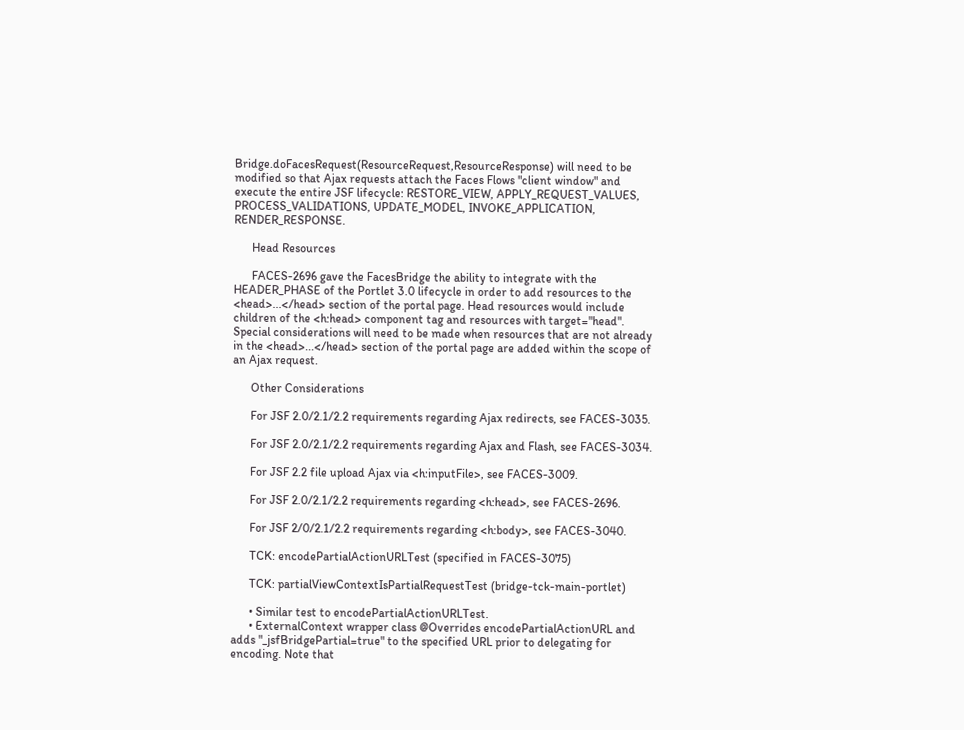Bridge.doFacesRequest(ResourceRequest,ResourceResponse) will need to be modified so that Ajax requests attach the Faces Flows "client window" and execute the entire JSF lifecycle: RESTORE_VIEW, APPLY_REQUEST_VALUES, PROCESS_VALIDATIONS, UPDATE_MODEL, INVOKE_APPLICATION, RENDER_RESPONSE.

      Head Resources

      FACES-2696 gave the FacesBridge the ability to integrate with the HEADER_PHASE of the Portlet 3.0 lifecycle in order to add resources to the <head>...</head> section of the portal page. Head resources would include children of the <h:head> component tag and resources with target="head". Special considerations will need to be made when resources that are not already in the <head>...</head> section of the portal page are added within the scope of an Ajax request.

      Other Considerations

      For JSF 2.0/2.1/2.2 requirements regarding Ajax redirects, see FACES-3035.

      For JSF 2.0/2.1/2.2 requirements regarding Ajax and Flash, see FACES-3034.

      For JSF 2.2 file upload Ajax via <h:inputFile>, see FACES-3009.

      For JSF 2.0/2.1/2.2 requirements regarding <h:head>, see FACES-2696.

      For JSF 2/0/2.1/2.2 requirements regarding <h:body>, see FACES-3040.

      TCK: encodePartialActionURLTest (specified in FACES-3075)

      TCK: partialViewContextIsPartialRequestTest (bridge-tck-main-portlet)

      • Similar test to encodePartialActionURLTest.
      • ExternalContext wrapper class @Overrides encodePartialActionURL and adds "_jsfBridgePartial=true" to the specified URL prior to delegating for encoding. Note that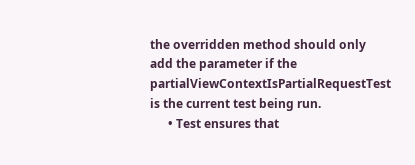the overridden method should only add the parameter if the partialViewContextIsPartialRequestTest is the current test being run.
      • Test ensures that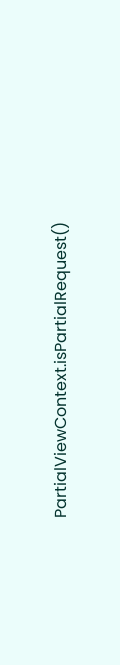PartialViewContext.isPartialRequest()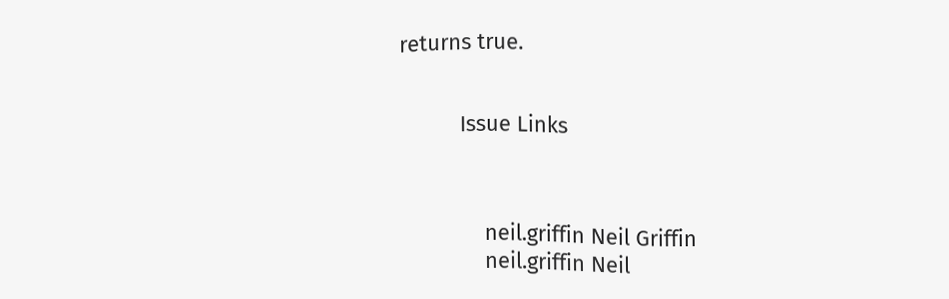returns true.


          Issue Links



              neil.griffin Neil Griffin
              neil.griffin Neil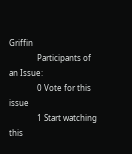Griffin
              Participants of an Issue:
              0 Vote for this issue
              1 Start watching this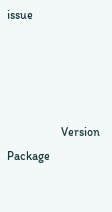issue




                  Version Package